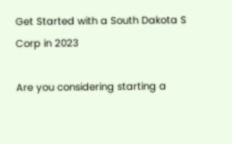Get Started with a South Dakota S Corp in 2023

Are you considering starting a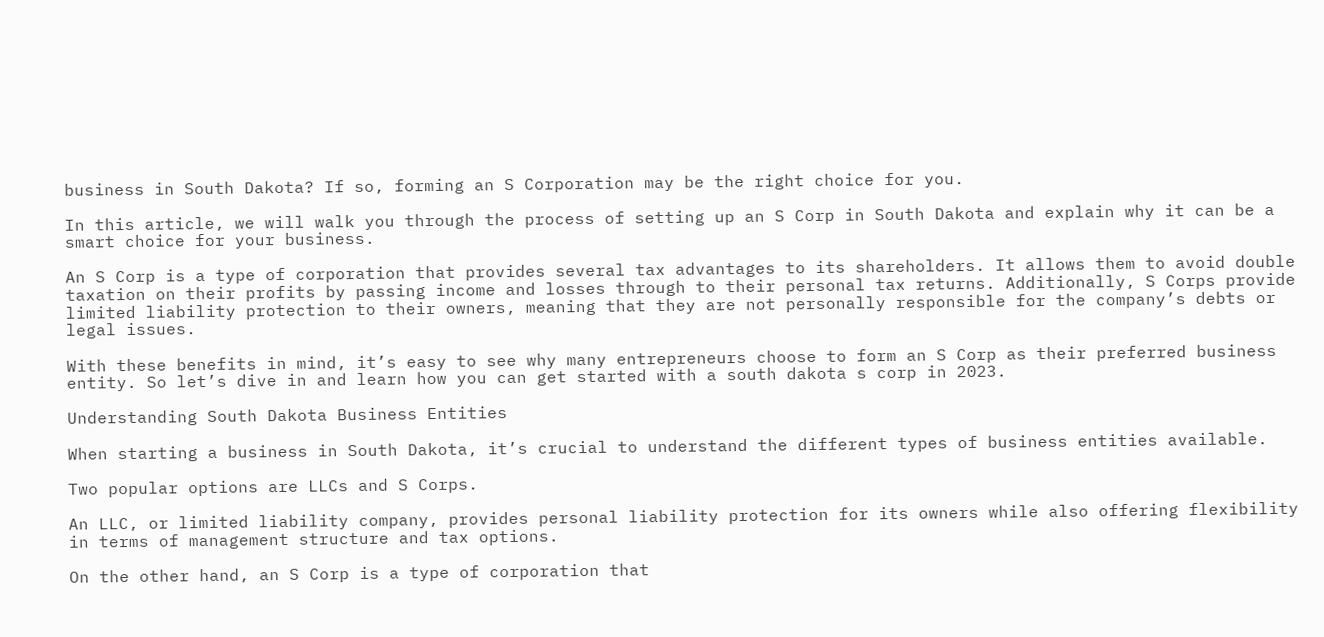business in South Dakota? If so, forming an S Corporation may be the right choice for you.

In this article, we will walk you through the process of setting up an S Corp in South Dakota and explain why it can be a smart choice for your business.

An S Corp is a type of corporation that provides several tax advantages to its shareholders. It allows them to avoid double taxation on their profits by passing income and losses through to their personal tax returns. Additionally, S Corps provide limited liability protection to their owners, meaning that they are not personally responsible for the company’s debts or legal issues.

With these benefits in mind, it’s easy to see why many entrepreneurs choose to form an S Corp as their preferred business entity. So let’s dive in and learn how you can get started with a south dakota s corp in 2023.

Understanding South Dakota Business Entities

When starting a business in South Dakota, it’s crucial to understand the different types of business entities available.

Two popular options are LLCs and S Corps.

An LLC, or limited liability company, provides personal liability protection for its owners while also offering flexibility in terms of management structure and tax options.

On the other hand, an S Corp is a type of corporation that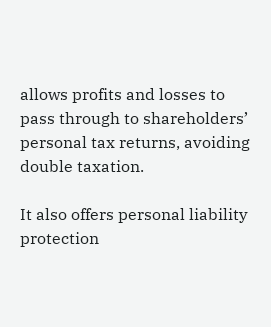allows profits and losses to pass through to shareholders’ personal tax returns, avoiding double taxation.

It also offers personal liability protection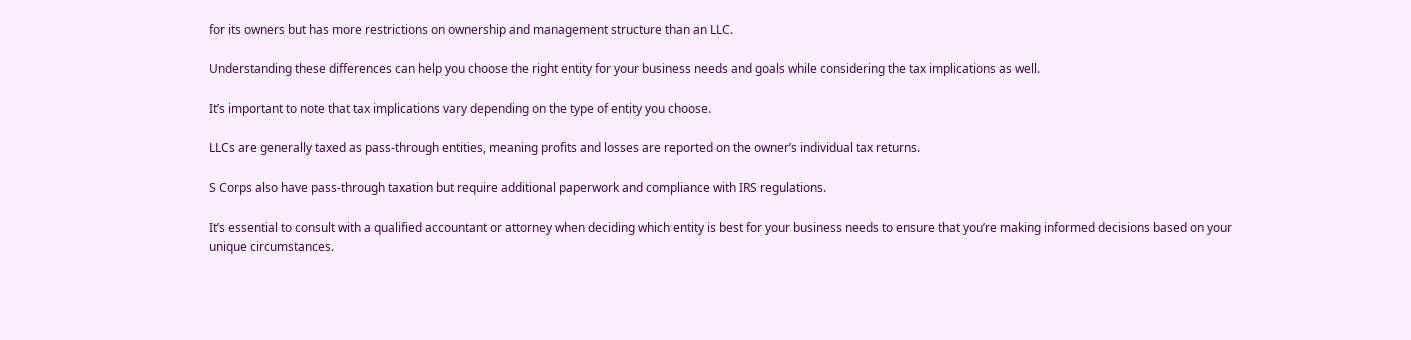for its owners but has more restrictions on ownership and management structure than an LLC.

Understanding these differences can help you choose the right entity for your business needs and goals while considering the tax implications as well.

It’s important to note that tax implications vary depending on the type of entity you choose.

LLCs are generally taxed as pass-through entities, meaning profits and losses are reported on the owner’s individual tax returns.

S Corps also have pass-through taxation but require additional paperwork and compliance with IRS regulations.

It’s essential to consult with a qualified accountant or attorney when deciding which entity is best for your business needs to ensure that you’re making informed decisions based on your unique circumstances.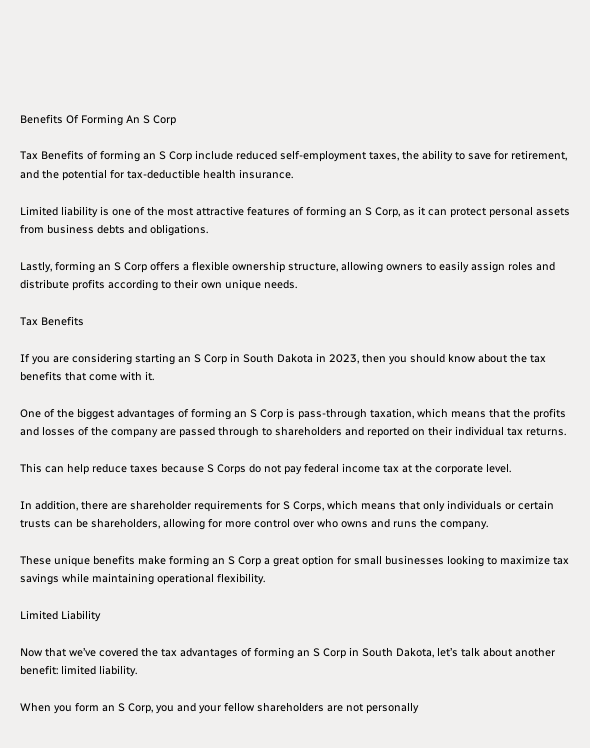Benefits Of Forming An S Corp

Tax Benefits of forming an S Corp include reduced self-employment taxes, the ability to save for retirement, and the potential for tax-deductible health insurance.

Limited liability is one of the most attractive features of forming an S Corp, as it can protect personal assets from business debts and obligations.

Lastly, forming an S Corp offers a flexible ownership structure, allowing owners to easily assign roles and distribute profits according to their own unique needs.

Tax Benefits

If you are considering starting an S Corp in South Dakota in 2023, then you should know about the tax benefits that come with it.

One of the biggest advantages of forming an S Corp is pass-through taxation, which means that the profits and losses of the company are passed through to shareholders and reported on their individual tax returns.

This can help reduce taxes because S Corps do not pay federal income tax at the corporate level.

In addition, there are shareholder requirements for S Corps, which means that only individuals or certain trusts can be shareholders, allowing for more control over who owns and runs the company.

These unique benefits make forming an S Corp a great option for small businesses looking to maximize tax savings while maintaining operational flexibility.

Limited Liability

Now that we’ve covered the tax advantages of forming an S Corp in South Dakota, let’s talk about another benefit: limited liability.

When you form an S Corp, you and your fellow shareholders are not personally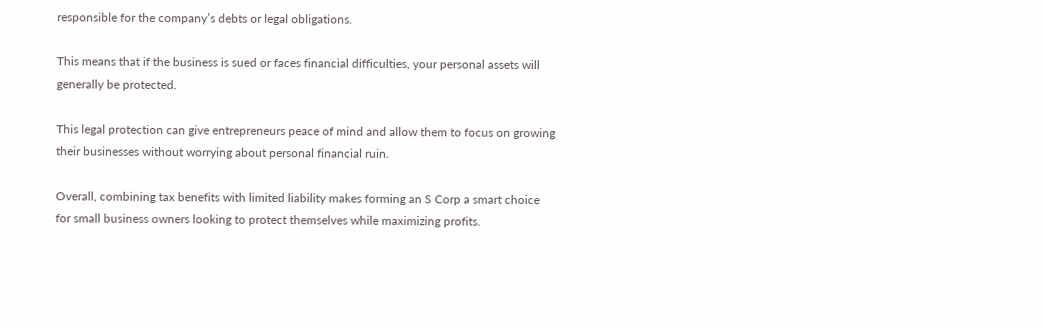responsible for the company’s debts or legal obligations.

This means that if the business is sued or faces financial difficulties, your personal assets will generally be protected.

This legal protection can give entrepreneurs peace of mind and allow them to focus on growing their businesses without worrying about personal financial ruin.

Overall, combining tax benefits with limited liability makes forming an S Corp a smart choice for small business owners looking to protect themselves while maximizing profits.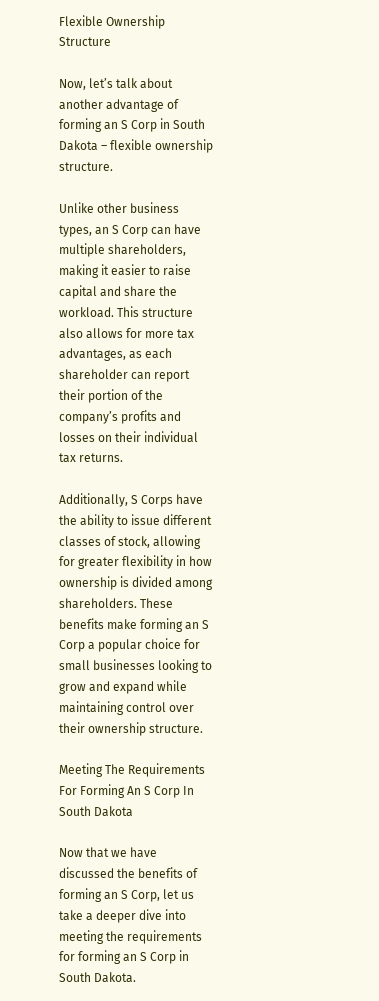Flexible Ownership Structure

Now, let’s talk about another advantage of forming an S Corp in South Dakota – flexible ownership structure.

Unlike other business types, an S Corp can have multiple shareholders, making it easier to raise capital and share the workload. This structure also allows for more tax advantages, as each shareholder can report their portion of the company’s profits and losses on their individual tax returns.

Additionally, S Corps have the ability to issue different classes of stock, allowing for greater flexibility in how ownership is divided among shareholders. These benefits make forming an S Corp a popular choice for small businesses looking to grow and expand while maintaining control over their ownership structure.

Meeting The Requirements For Forming An S Corp In South Dakota

Now that we have discussed the benefits of forming an S Corp, let us take a deeper dive into meeting the requirements for forming an S Corp in South Dakota.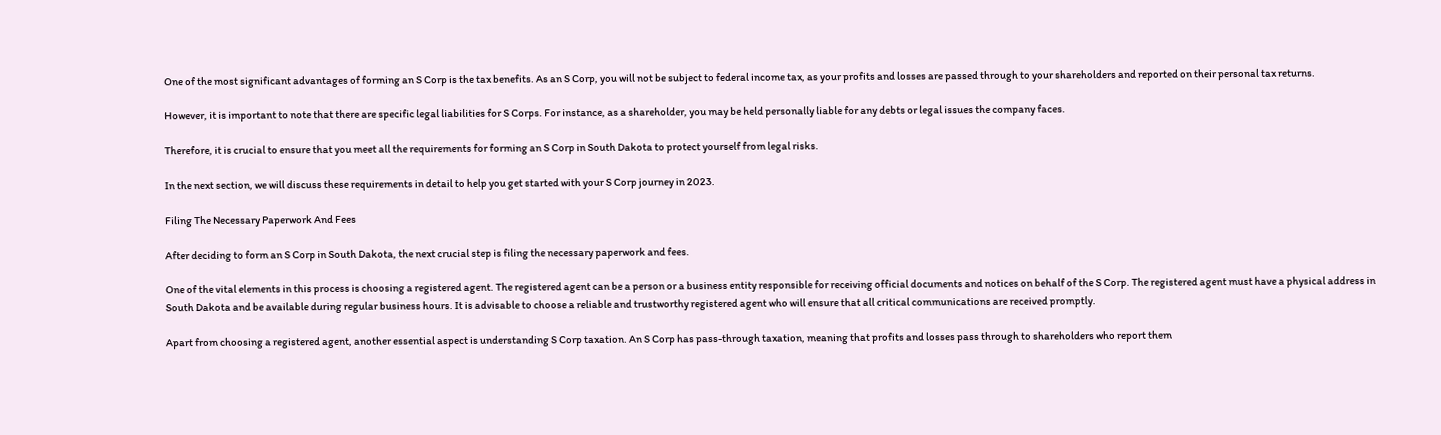One of the most significant advantages of forming an S Corp is the tax benefits. As an S Corp, you will not be subject to federal income tax, as your profits and losses are passed through to your shareholders and reported on their personal tax returns.

However, it is important to note that there are specific legal liabilities for S Corps. For instance, as a shareholder, you may be held personally liable for any debts or legal issues the company faces.

Therefore, it is crucial to ensure that you meet all the requirements for forming an S Corp in South Dakota to protect yourself from legal risks.

In the next section, we will discuss these requirements in detail to help you get started with your S Corp journey in 2023.

Filing The Necessary Paperwork And Fees

After deciding to form an S Corp in South Dakota, the next crucial step is filing the necessary paperwork and fees.

One of the vital elements in this process is choosing a registered agent. The registered agent can be a person or a business entity responsible for receiving official documents and notices on behalf of the S Corp. The registered agent must have a physical address in South Dakota and be available during regular business hours. It is advisable to choose a reliable and trustworthy registered agent who will ensure that all critical communications are received promptly.

Apart from choosing a registered agent, another essential aspect is understanding S Corp taxation. An S Corp has pass-through taxation, meaning that profits and losses pass through to shareholders who report them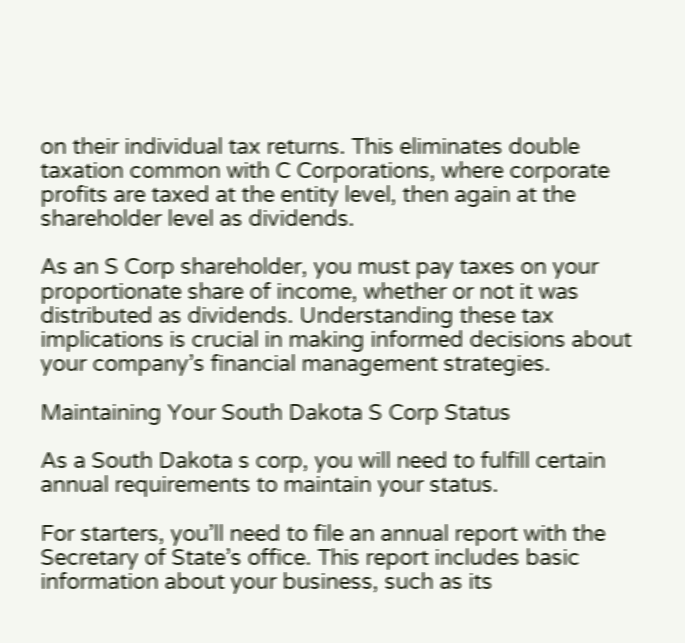on their individual tax returns. This eliminates double taxation common with C Corporations, where corporate profits are taxed at the entity level, then again at the shareholder level as dividends.

As an S Corp shareholder, you must pay taxes on your proportionate share of income, whether or not it was distributed as dividends. Understanding these tax implications is crucial in making informed decisions about your company’s financial management strategies.

Maintaining Your South Dakota S Corp Status

As a South Dakota s corp, you will need to fulfill certain annual requirements to maintain your status.

For starters, you’ll need to file an annual report with the Secretary of State’s office. This report includes basic information about your business, such as its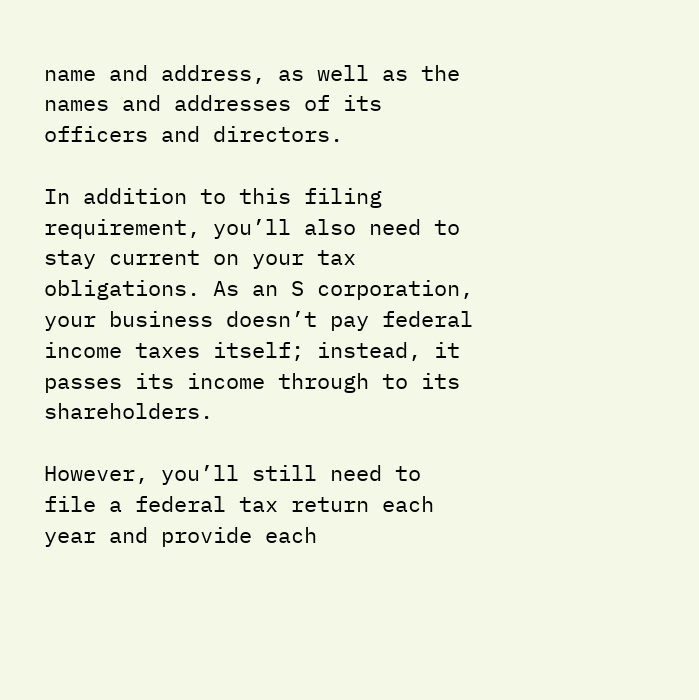name and address, as well as the names and addresses of its officers and directors.

In addition to this filing requirement, you’ll also need to stay current on your tax obligations. As an S corporation, your business doesn’t pay federal income taxes itself; instead, it passes its income through to its shareholders.

However, you’ll still need to file a federal tax return each year and provide each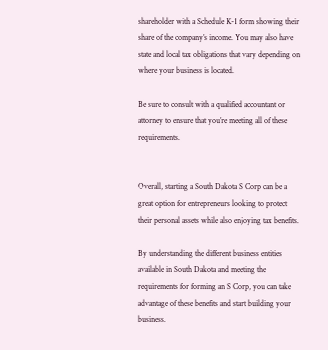shareholder with a Schedule K-1 form showing their share of the company’s income. You may also have state and local tax obligations that vary depending on where your business is located.

Be sure to consult with a qualified accountant or attorney to ensure that you’re meeting all of these requirements.


Overall, starting a South Dakota S Corp can be a great option for entrepreneurs looking to protect their personal assets while also enjoying tax benefits.

By understanding the different business entities available in South Dakota and meeting the requirements for forming an S Corp, you can take advantage of these benefits and start building your business.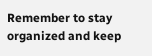Remember to stay organized and keep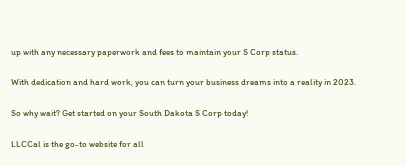up with any necessary paperwork and fees to maintain your S Corp status.

With dedication and hard work, you can turn your business dreams into a reality in 2023.

So why wait? Get started on your South Dakota S Corp today!

LLCCal is the go-to website for all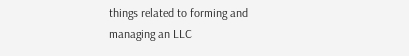things related to forming and managing an LLC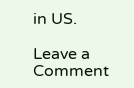in US.

Leave a Comment